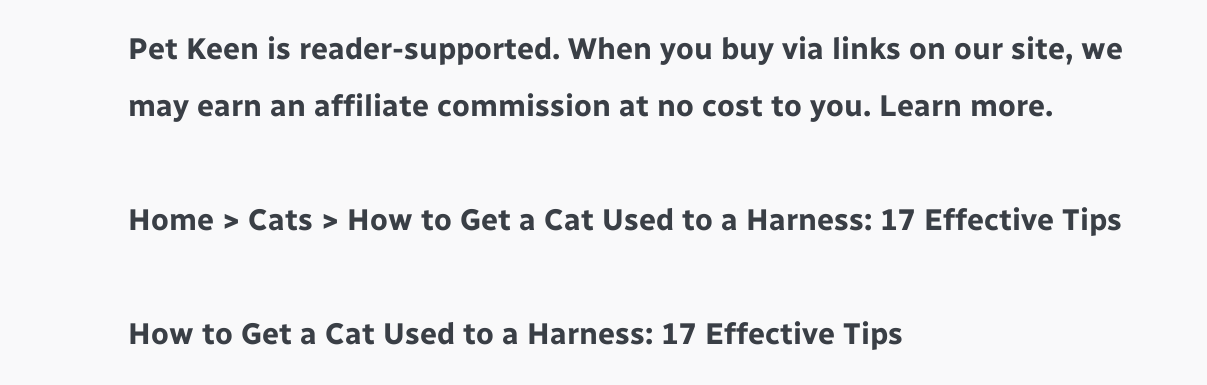Pet Keen is reader-supported. When you buy via links on our site, we may earn an affiliate commission at no cost to you. Learn more.

Home > Cats > How to Get a Cat Used to a Harness: 17 Effective Tips

How to Get a Cat Used to a Harness: 17 Effective Tips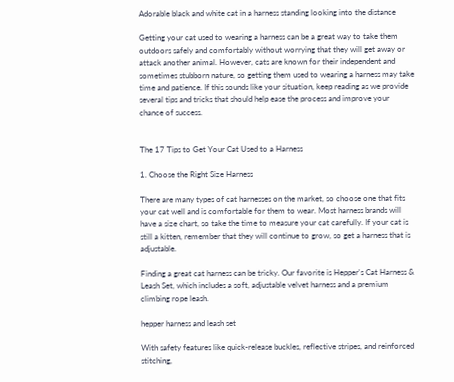Adorable black and white cat in a harness standing looking into the distance

Getting your cat used to wearing a harness can be a great way to take them outdoors safely and comfortably without worrying that they will get away or attack another animal. However, cats are known for their independent and sometimes stubborn nature, so getting them used to wearing a harness may take time and patience. If this sounds like your situation, keep reading as we provide several tips and tricks that should help ease the process and improve your chance of success.


The 17 Tips to Get Your Cat Used to a Harness

1. Choose the Right Size Harness

There are many types of cat harnesses on the market, so choose one that fits your cat well and is comfortable for them to wear. Most harness brands will have a size chart, so take the time to measure your cat carefully. If your cat is still a kitten, remember that they will continue to grow, so get a harness that is adjustable.

Finding a great cat harness can be tricky. Our favorite is Hepper's Cat Harness & Leash Set, which includes a soft, adjustable velvet harness and a premium climbing rope leash.

hepper harness and leash set

With safety features like quick-release buckles, reflective stripes, and reinforced stitching,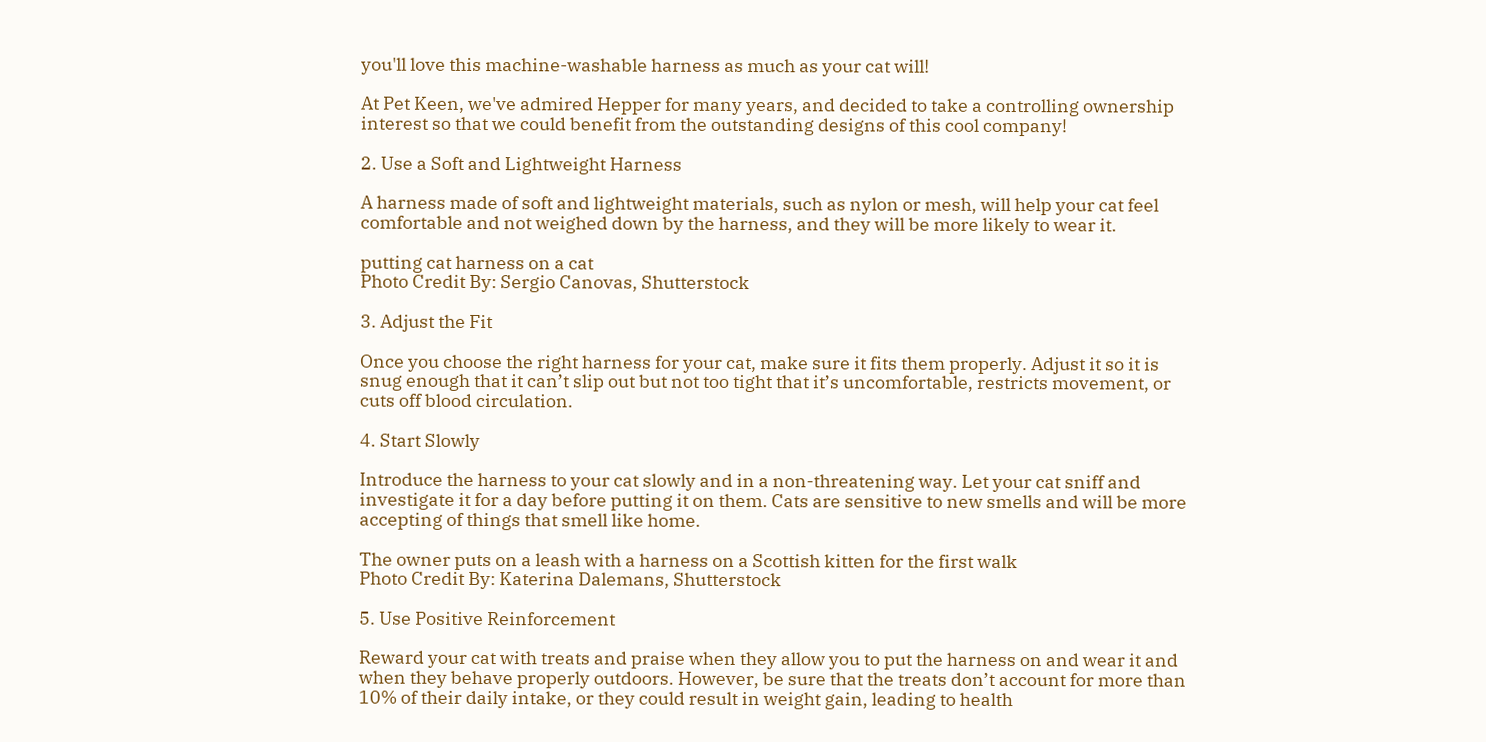you'll love this machine-washable harness as much as your cat will!

At Pet Keen, we've admired Hepper for many years, and decided to take a controlling ownership interest so that we could benefit from the outstanding designs of this cool company!

2. Use a Soft and Lightweight Harness

A harness made of soft and lightweight materials, such as nylon or mesh, will help your cat feel comfortable and not weighed down by the harness, and they will be more likely to wear it.

putting cat harness on a cat
Photo Credit By: Sergio Canovas, Shutterstock

3. Adjust the Fit

Once you choose the right harness for your cat, make sure it fits them properly. Adjust it so it is snug enough that it can’t slip out but not too tight that it’s uncomfortable, restricts movement, or cuts off blood circulation.

4. Start Slowly

Introduce the harness to your cat slowly and in a non-threatening way. Let your cat sniff and investigate it for a day before putting it on them. Cats are sensitive to new smells and will be more accepting of things that smell like home.

The owner puts on a leash with a harness on a Scottish kitten for the first walk
Photo Credit By: Katerina Dalemans, Shutterstock

5. Use Positive Reinforcement

Reward your cat with treats and praise when they allow you to put the harness on and wear it and when they behave properly outdoors. However, be sure that the treats don’t account for more than 10% of their daily intake, or they could result in weight gain, leading to health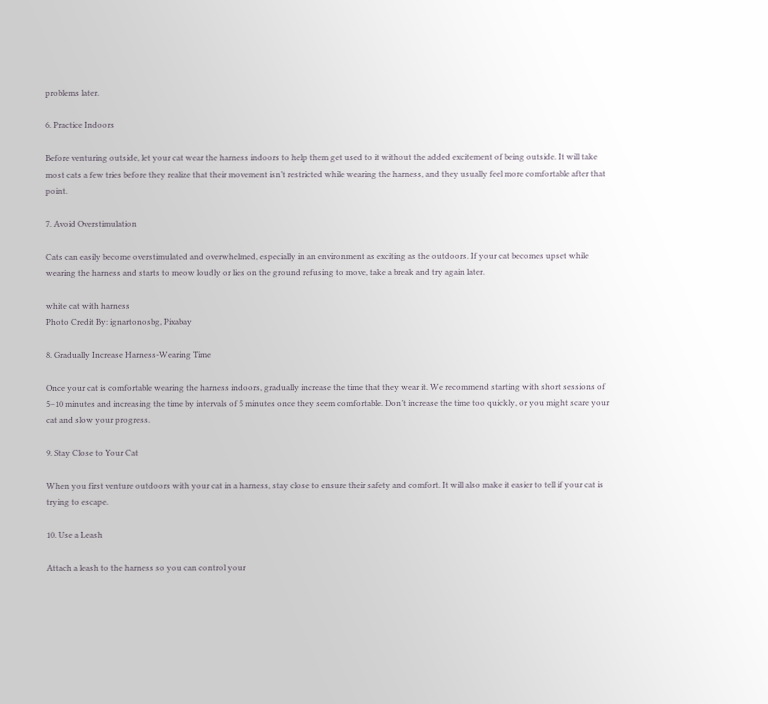problems later.

6. Practice Indoors

Before venturing outside, let your cat wear the harness indoors to help them get used to it without the added excitement of being outside. It will take most cats a few tries before they realize that their movement isn’t restricted while wearing the harness, and they usually feel more comfortable after that point.

7. Avoid Overstimulation

Cats can easily become overstimulated and overwhelmed, especially in an environment as exciting as the outdoors. If your cat becomes upset while wearing the harness and starts to meow loudly or lies on the ground refusing to move, take a break and try again later.

white cat with harness
Photo Credit By: ignartonosbg, Pixabay

8. Gradually Increase Harness-Wearing Time

Once your cat is comfortable wearing the harness indoors, gradually increase the time that they wear it. We recommend starting with short sessions of 5–10 minutes and increasing the time by intervals of 5 minutes once they seem comfortable. Don’t increase the time too quickly, or you might scare your cat and slow your progress.

9. Stay Close to Your Cat

When you first venture outdoors with your cat in a harness, stay close to ensure their safety and comfort. It will also make it easier to tell if your cat is trying to escape.

10. Use a Leash

Attach a leash to the harness so you can control your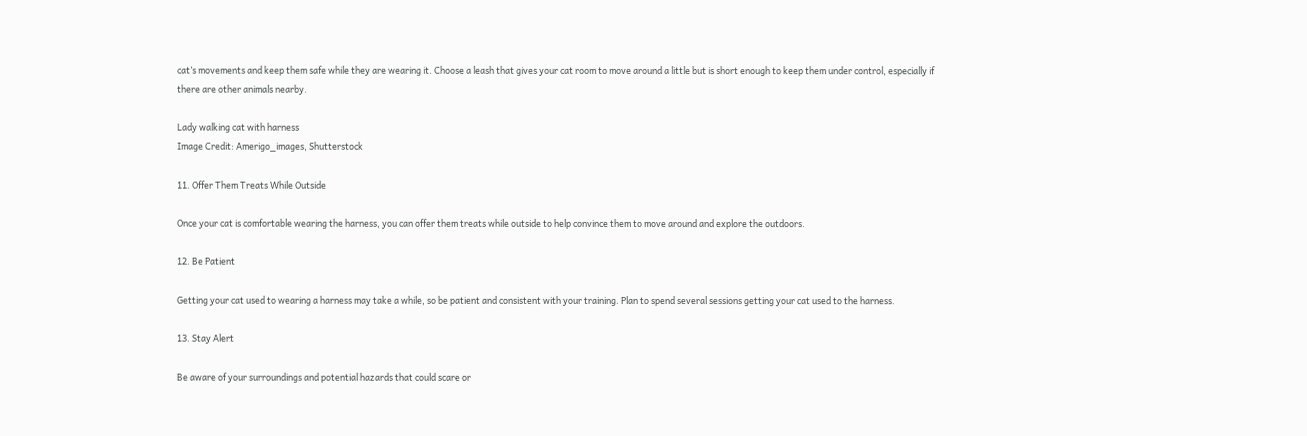cat’s movements and keep them safe while they are wearing it. Choose a leash that gives your cat room to move around a little but is short enough to keep them under control, especially if there are other animals nearby.

Lady walking cat with harness
Image Credit: Amerigo_images, Shutterstock

11. Offer Them Treats While Outside

Once your cat is comfortable wearing the harness, you can offer them treats while outside to help convince them to move around and explore the outdoors.

12. Be Patient

Getting your cat used to wearing a harness may take a while, so be patient and consistent with your training. Plan to spend several sessions getting your cat used to the harness.

13. Stay Alert

Be aware of your surroundings and potential hazards that could scare or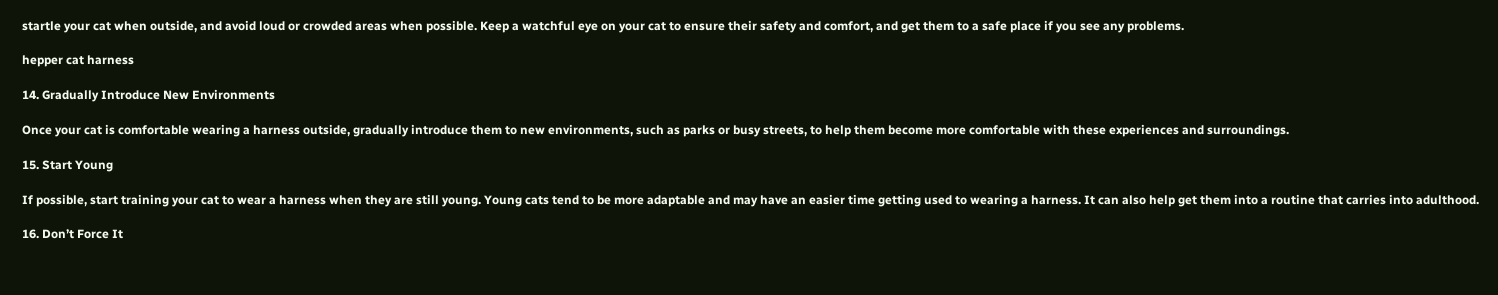startle your cat when outside, and avoid loud or crowded areas when possible. Keep a watchful eye on your cat to ensure their safety and comfort, and get them to a safe place if you see any problems.

hepper cat harness

14. Gradually Introduce New Environments

Once your cat is comfortable wearing a harness outside, gradually introduce them to new environments, such as parks or busy streets, to help them become more comfortable with these experiences and surroundings.

15. Start Young

If possible, start training your cat to wear a harness when they are still young. Young cats tend to be more adaptable and may have an easier time getting used to wearing a harness. It can also help get them into a routine that carries into adulthood.

16. Don’t Force It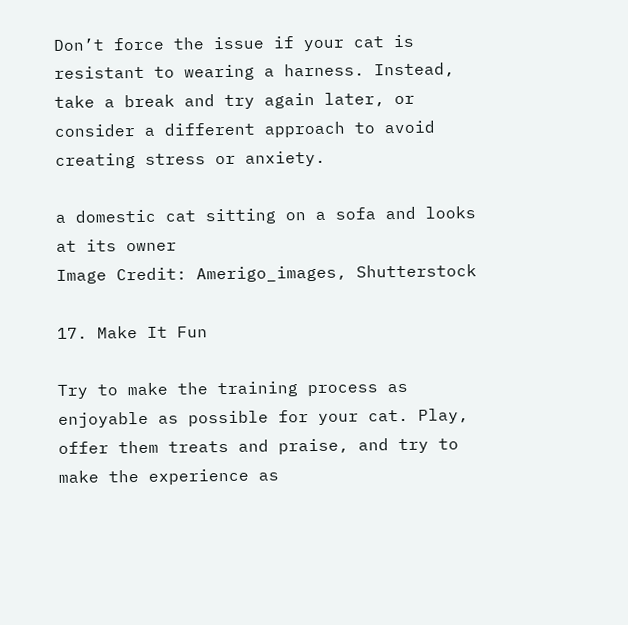Don’t force the issue if your cat is resistant to wearing a harness. Instead, take a break and try again later, or consider a different approach to avoid creating stress or anxiety.

a domestic cat sitting on a sofa and looks at its owner
Image Credit: Amerigo_images, Shutterstock

17. Make It Fun

Try to make the training process as enjoyable as possible for your cat. Play, offer them treats and praise, and try to make the experience as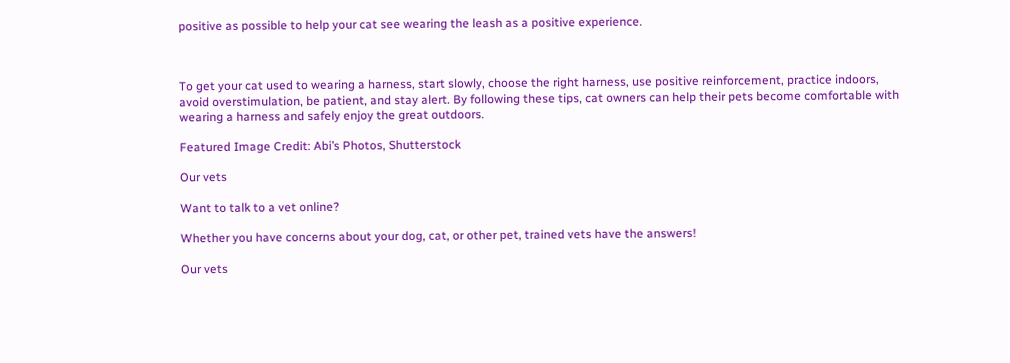positive as possible to help your cat see wearing the leash as a positive experience.



To get your cat used to wearing a harness, start slowly, choose the right harness, use positive reinforcement, practice indoors, avoid overstimulation, be patient, and stay alert. By following these tips, cat owners can help their pets become comfortable with wearing a harness and safely enjoy the great outdoors.

Featured Image Credit: Abi’s Photos, Shutterstock

Our vets

Want to talk to a vet online?

Whether you have concerns about your dog, cat, or other pet, trained vets have the answers!

Our vets